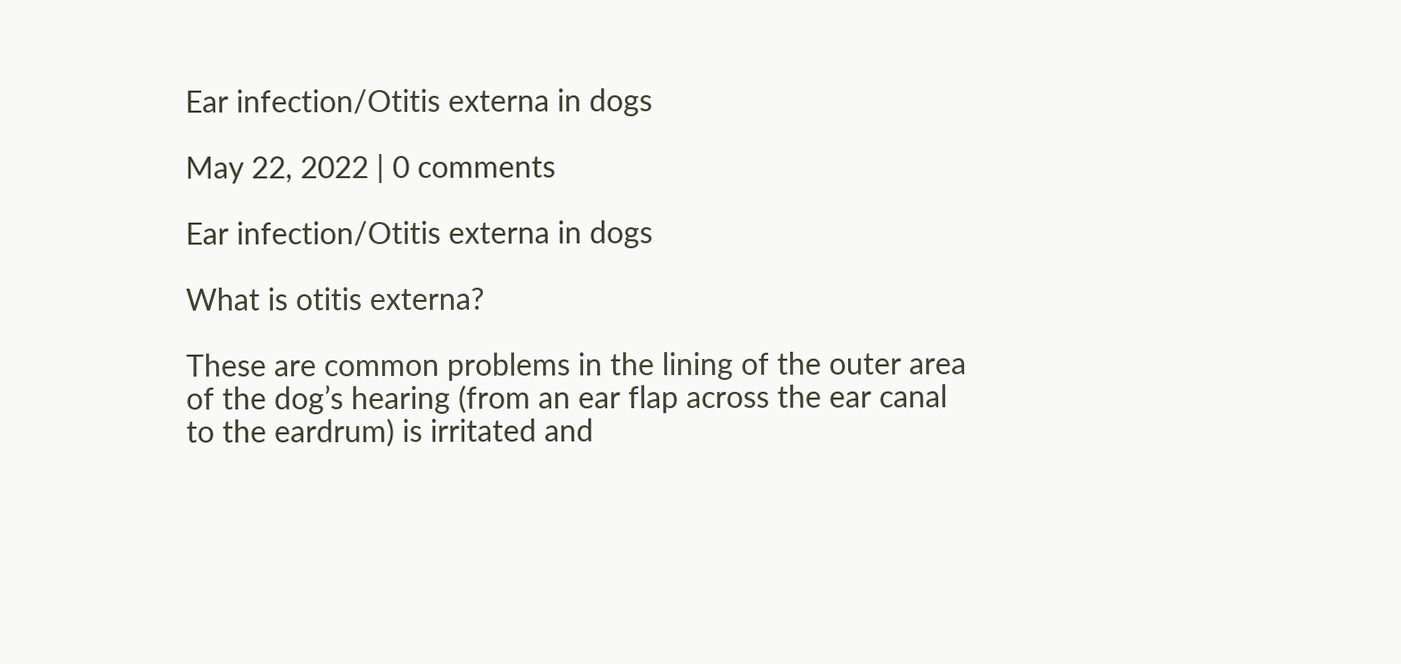Ear infection/Otitis externa in dogs

May 22, 2022 | 0 comments

Ear infection/Otitis externa in dogs

What is otitis externa?

These are common problems in the lining of the outer area of the dog’s hearing (from an ear flap across the ear canal to the eardrum) is irritated and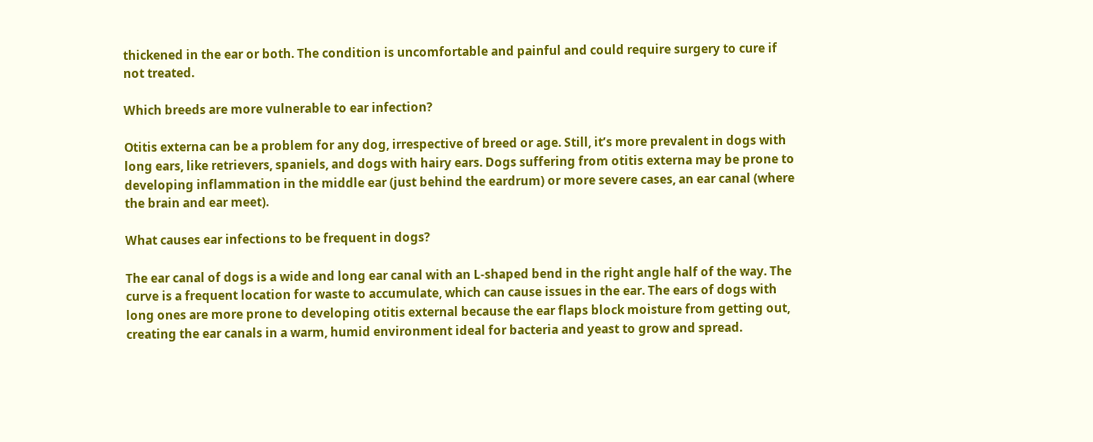thickened in the ear or both. The condition is uncomfortable and painful and could require surgery to cure if not treated.

Which breeds are more vulnerable to ear infection?

Otitis externa can be a problem for any dog, irrespective of breed or age. Still, it’s more prevalent in dogs with long ears, like retrievers, spaniels, and dogs with hairy ears. Dogs suffering from otitis externa may be prone to developing inflammation in the middle ear (just behind the eardrum) or more severe cases, an ear canal (where the brain and ear meet).

What causes ear infections to be frequent in dogs?

The ear canal of dogs is a wide and long ear canal with an L-shaped bend in the right angle half of the way. The curve is a frequent location for waste to accumulate, which can cause issues in the ear. The ears of dogs with long ones are more prone to developing otitis external because the ear flaps block moisture from getting out, creating the ear canals in a warm, humid environment ideal for bacteria and yeast to grow and spread.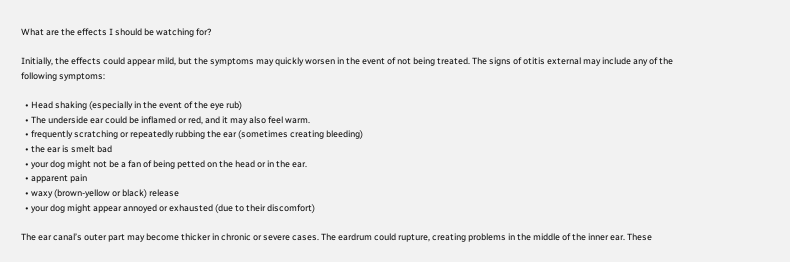What are the effects I should be watching for?

Initially, the effects could appear mild, but the symptoms may quickly worsen in the event of not being treated. The signs of otitis external may include any of the following symptoms:

  • Head shaking (especially in the event of the eye rub)
  • The underside ear could be inflamed or red, and it may also feel warm.
  • frequently scratching or repeatedly rubbing the ear (sometimes creating bleeding)
  • the ear is smelt bad
  • your dog might not be a fan of being petted on the head or in the ear.
  • apparent pain
  • waxy (brown-yellow or black) release
  • your dog might appear annoyed or exhausted (due to their discomfort)

The ear canal’s outer part may become thicker in chronic or severe cases. The eardrum could rupture, creating problems in the middle of the inner ear. These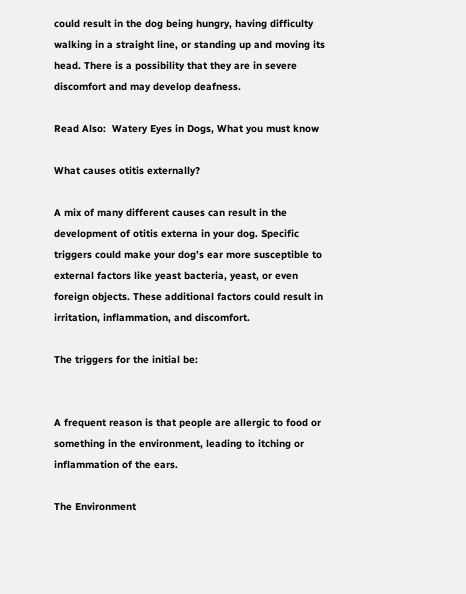could result in the dog being hungry, having difficulty walking in a straight line, or standing up and moving its head. There is a possibility that they are in severe discomfort and may develop deafness.

Read Also:  Watery Eyes in Dogs, What you must know

What causes otitis externally?

A mix of many different causes can result in the development of otitis externa in your dog. Specific triggers could make your dog’s ear more susceptible to external factors like yeast bacteria, yeast, or even foreign objects. These additional factors could result in irritation, inflammation, and discomfort.

The triggers for the initial be:


A frequent reason is that people are allergic to food or something in the environment, leading to itching or inflammation of the ears.

The Environment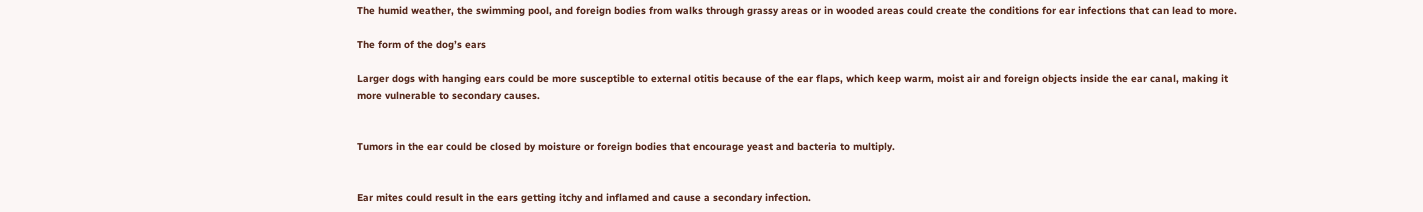The humid weather, the swimming pool, and foreign bodies from walks through grassy areas or in wooded areas could create the conditions for ear infections that can lead to more.

The form of the dog’s ears

Larger dogs with hanging ears could be more susceptible to external otitis because of the ear flaps, which keep warm, moist air and foreign objects inside the ear canal, making it more vulnerable to secondary causes.


Tumors in the ear could be closed by moisture or foreign bodies that encourage yeast and bacteria to multiply.


Ear mites could result in the ears getting itchy and inflamed and cause a secondary infection.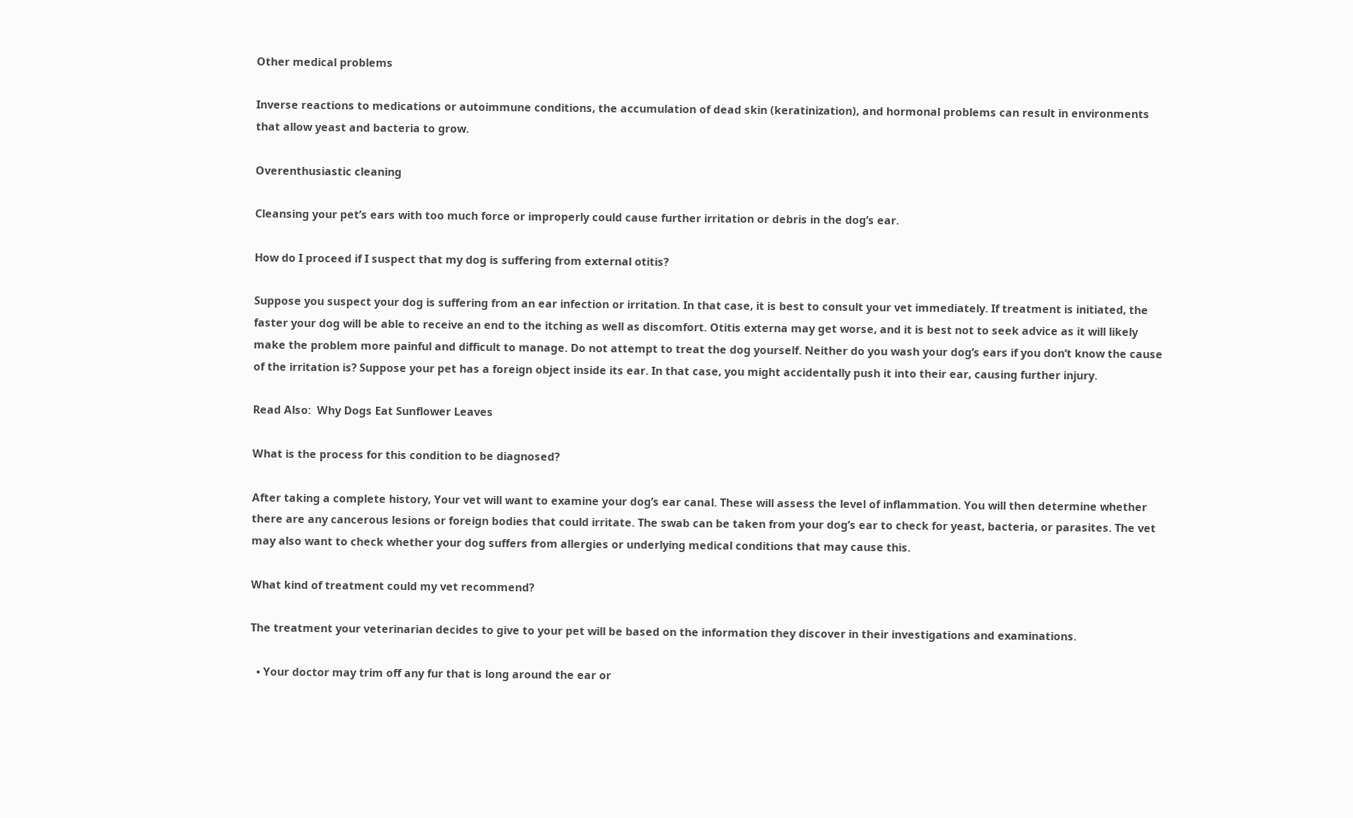Other medical problems

Inverse reactions to medications or autoimmune conditions, the accumulation of dead skin (keratinization), and hormonal problems can result in environments that allow yeast and bacteria to grow.

Overenthusiastic cleaning

Cleansing your pet’s ears with too much force or improperly could cause further irritation or debris in the dog’s ear.

How do I proceed if I suspect that my dog is suffering from external otitis?

Suppose you suspect your dog is suffering from an ear infection or irritation. In that case, it is best to consult your vet immediately. If treatment is initiated, the faster your dog will be able to receive an end to the itching as well as discomfort. Otitis externa may get worse, and it is best not to seek advice as it will likely make the problem more painful and difficult to manage. Do not attempt to treat the dog yourself. Neither do you wash your dog’s ears if you don’t know the cause of the irritation is? Suppose your pet has a foreign object inside its ear. In that case, you might accidentally push it into their ear, causing further injury.

Read Also:  Why Dogs Eat Sunflower Leaves

What is the process for this condition to be diagnosed?

After taking a complete history, Your vet will want to examine your dog’s ear canal. These will assess the level of inflammation. You will then determine whether there are any cancerous lesions or foreign bodies that could irritate. The swab can be taken from your dog’s ear to check for yeast, bacteria, or parasites. The vet may also want to check whether your dog suffers from allergies or underlying medical conditions that may cause this.

What kind of treatment could my vet recommend?

The treatment your veterinarian decides to give to your pet will be based on the information they discover in their investigations and examinations.

  • Your doctor may trim off any fur that is long around the ear or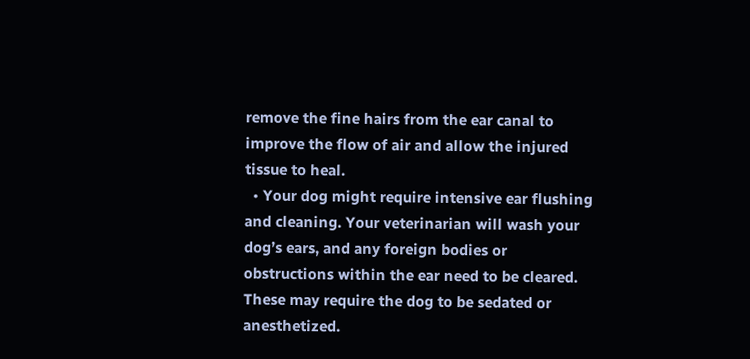remove the fine hairs from the ear canal to improve the flow of air and allow the injured tissue to heal.
  • Your dog might require intensive ear flushing and cleaning. Your veterinarian will wash your dog’s ears, and any foreign bodies or obstructions within the ear need to be cleared. These may require the dog to be sedated or anesthetized.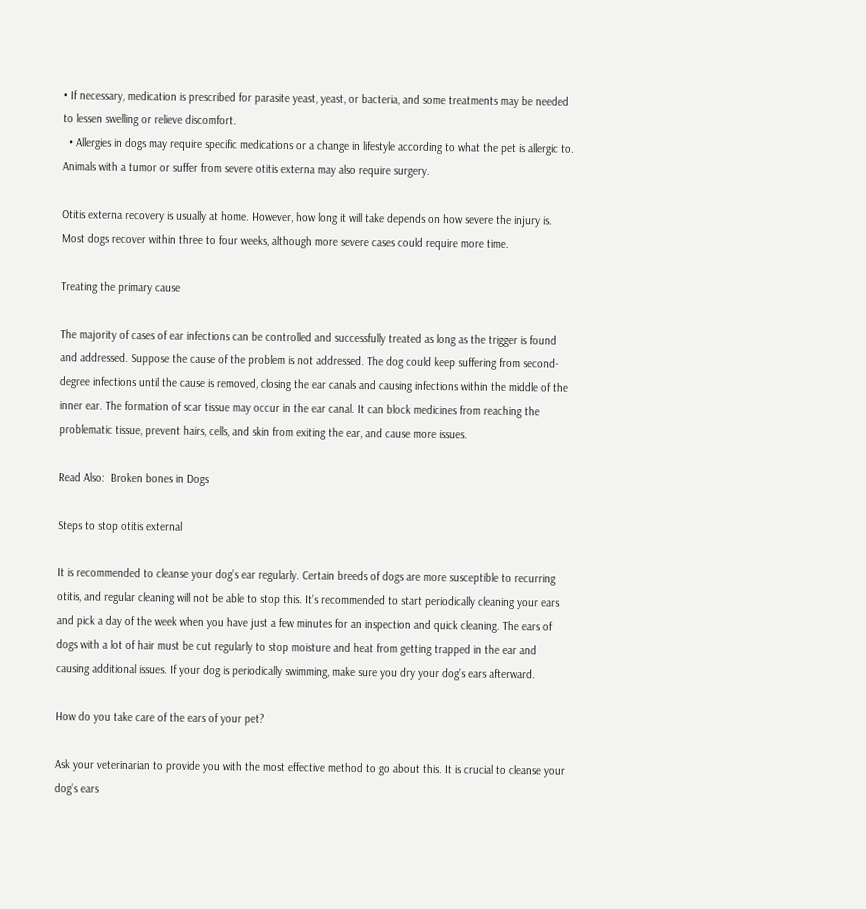• If necessary, medication is prescribed for parasite yeast, yeast, or bacteria, and some treatments may be needed to lessen swelling or relieve discomfort.
  • Allergies in dogs may require specific medications or a change in lifestyle according to what the pet is allergic to. Animals with a tumor or suffer from severe otitis externa may also require surgery.

Otitis externa recovery is usually at home. However, how long it will take depends on how severe the injury is. Most dogs recover within three to four weeks, although more severe cases could require more time.

Treating the primary cause

The majority of cases of ear infections can be controlled and successfully treated as long as the trigger is found and addressed. Suppose the cause of the problem is not addressed. The dog could keep suffering from second-degree infections until the cause is removed, closing the ear canals and causing infections within the middle of the inner ear. The formation of scar tissue may occur in the ear canal. It can block medicines from reaching the problematic tissue, prevent hairs, cells, and skin from exiting the ear, and cause more issues.

Read Also:  Broken bones in Dogs

Steps to stop otitis external

It is recommended to cleanse your dog’s ear regularly. Certain breeds of dogs are more susceptible to recurring otitis, and regular cleaning will not be able to stop this. It’s recommended to start periodically cleaning your ears and pick a day of the week when you have just a few minutes for an inspection and quick cleaning. The ears of dogs with a lot of hair must be cut regularly to stop moisture and heat from getting trapped in the ear and causing additional issues. If your dog is periodically swimming, make sure you dry your dog’s ears afterward.

How do you take care of the ears of your pet?

Ask your veterinarian to provide you with the most effective method to go about this. It is crucial to cleanse your dog’s ears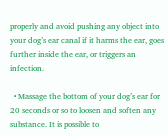properly and avoid pushing any object into your dog’s ear canal if it harms the ear, goes further inside the ear, or triggers an infection.

  • Massage the bottom of your dog’s ear for 20 seconds or so to loosen and soften any substance. It is possible to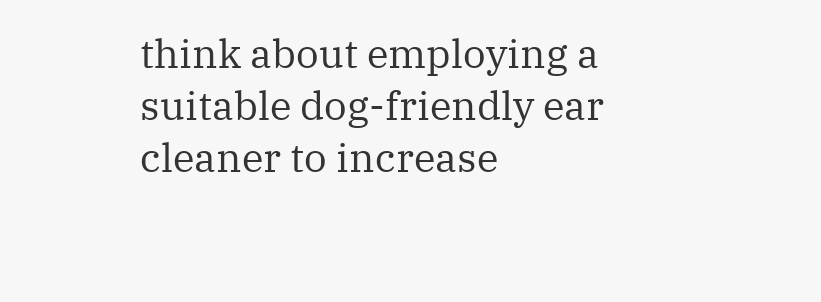think about employing a suitable dog-friendly ear cleaner to increase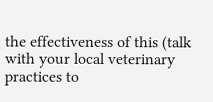the effectiveness of this (talk with your local veterinary practices to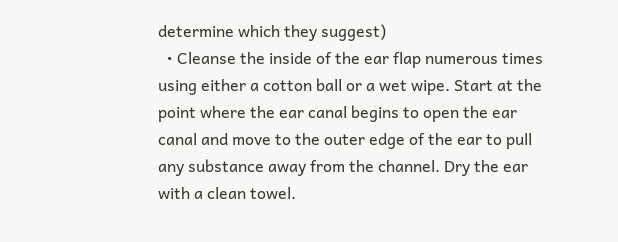determine which they suggest)
  • Cleanse the inside of the ear flap numerous times using either a cotton ball or a wet wipe. Start at the point where the ear canal begins to open the ear canal and move to the outer edge of the ear to pull any substance away from the channel. Dry the ear with a clean towel.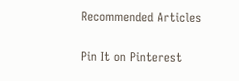Recommended Articles

Pin It on Pinterest